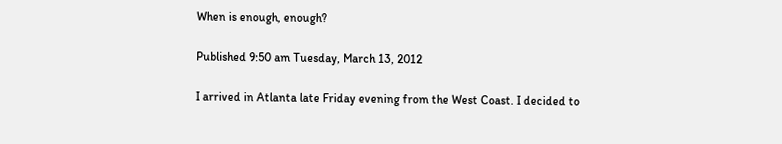When is enough, enough?

Published 9:50 am Tuesday, March 13, 2012

I arrived in Atlanta late Friday evening from the West Coast. I decided to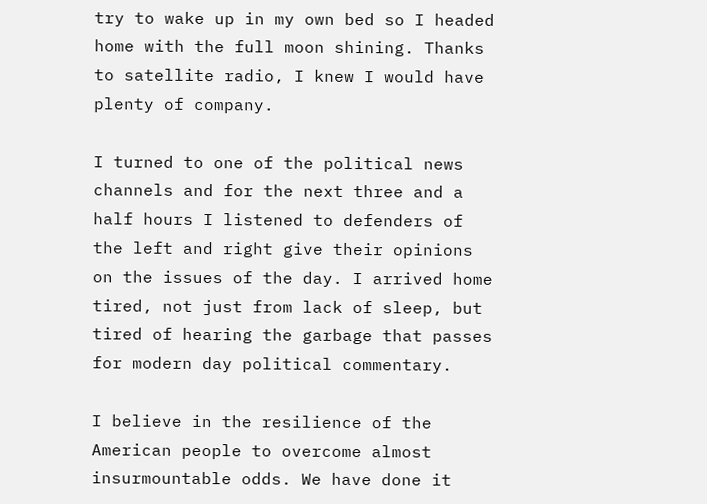try to wake up in my own bed so I headed home with the full moon shining. Thanks to satellite radio, I knew I would have plenty of company.

I turned to one of the political news channels and for the next three and a half hours I listened to defenders of the left and right give their opinions on the issues of the day. I arrived home tired, not just from lack of sleep, but tired of hearing the garbage that passes for modern day political commentary.

I believe in the resilience of the American people to overcome almost insurmountable odds. We have done it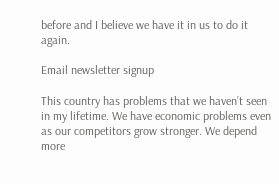before and I believe we have it in us to do it again.

Email newsletter signup

This country has problems that we haven’t seen in my lifetime. We have economic problems even as our competitors grow stronger. We depend more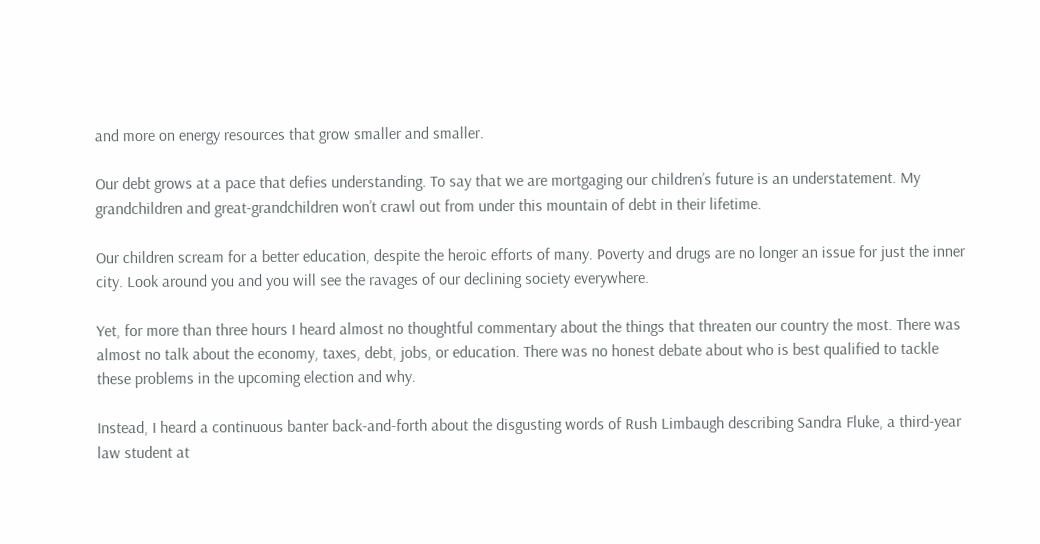and more on energy resources that grow smaller and smaller.

Our debt grows at a pace that defies understanding. To say that we are mortgaging our children’s future is an understatement. My grandchildren and great-grandchildren won’t crawl out from under this mountain of debt in their lifetime.

Our children scream for a better education, despite the heroic efforts of many. Poverty and drugs are no longer an issue for just the inner city. Look around you and you will see the ravages of our declining society everywhere.

Yet, for more than three hours I heard almost no thoughtful commentary about the things that threaten our country the most. There was almost no talk about the economy, taxes, debt, jobs, or education. There was no honest debate about who is best qualified to tackle these problems in the upcoming election and why.

Instead, I heard a continuous banter back-and-forth about the disgusting words of Rush Limbaugh describing Sandra Fluke, a third-year law student at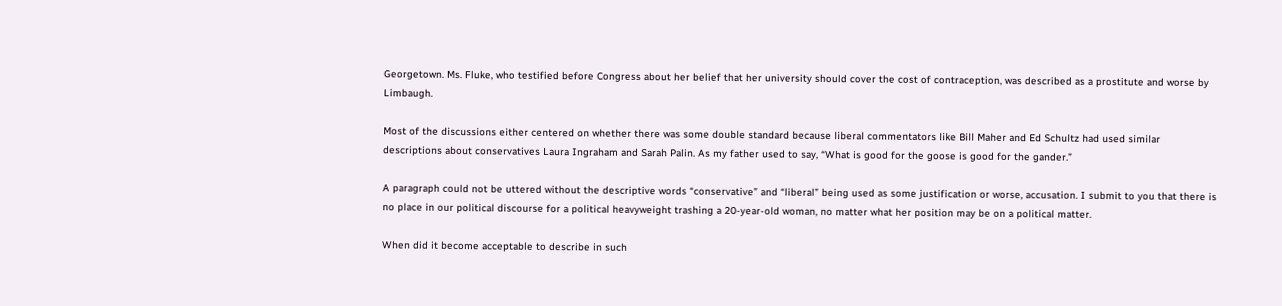Georgetown. Ms. Fluke, who testified before Congress about her belief that her university should cover the cost of contraception, was described as a prostitute and worse by Limbaugh.

Most of the discussions either centered on whether there was some double standard because liberal commentators like Bill Maher and Ed Schultz had used similar descriptions about conservatives Laura Ingraham and Sarah Palin. As my father used to say, “What is good for the goose is good for the gander.”

A paragraph could not be uttered without the descriptive words “conservative” and “liberal” being used as some justification or worse, accusation. I submit to you that there is no place in our political discourse for a political heavyweight trashing a 20-year-old woman, no matter what her position may be on a political matter.

When did it become acceptable to describe in such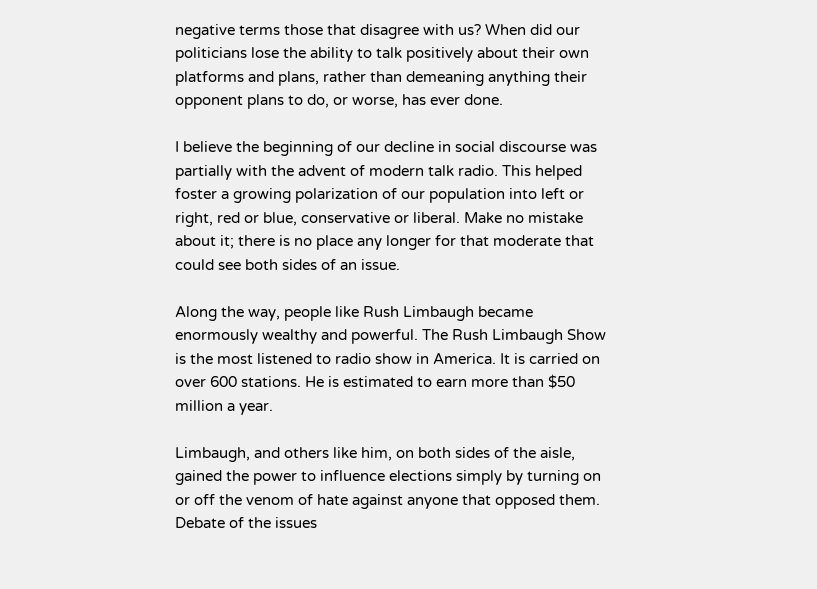negative terms those that disagree with us? When did our politicians lose the ability to talk positively about their own platforms and plans, rather than demeaning anything their opponent plans to do, or worse, has ever done.

I believe the beginning of our decline in social discourse was partially with the advent of modern talk radio. This helped foster a growing polarization of our population into left or right, red or blue, conservative or liberal. Make no mistake about it; there is no place any longer for that moderate that could see both sides of an issue.

Along the way, people like Rush Limbaugh became enormously wealthy and powerful. The Rush Limbaugh Show is the most listened to radio show in America. It is carried on over 600 stations. He is estimated to earn more than $50 million a year.

Limbaugh, and others like him, on both sides of the aisle, gained the power to influence elections simply by turning on or off the venom of hate against anyone that opposed them. Debate of the issues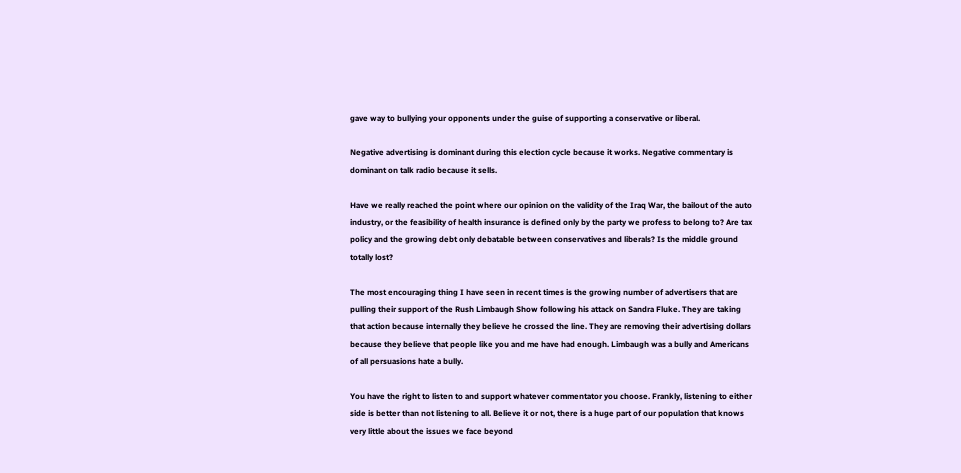gave way to bullying your opponents under the guise of supporting a conservative or liberal.

Negative advertising is dominant during this election cycle because it works. Negative commentary is dominant on talk radio because it sells.

Have we really reached the point where our opinion on the validity of the Iraq War, the bailout of the auto industry, or the feasibility of health insurance is defined only by the party we profess to belong to? Are tax policy and the growing debt only debatable between conservatives and liberals? Is the middle ground totally lost?

The most encouraging thing I have seen in recent times is the growing number of advertisers that are pulling their support of the Rush Limbaugh Show following his attack on Sandra Fluke. They are taking that action because internally they believe he crossed the line. They are removing their advertising dollars because they believe that people like you and me have had enough. Limbaugh was a bully and Americans of all persuasions hate a bully.

You have the right to listen to and support whatever commentator you choose. Frankly, listening to either side is better than not listening to all. Believe it or not, there is a huge part of our population that knows very little about the issues we face beyond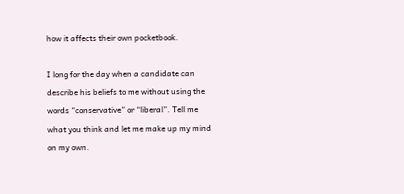how it affects their own pocketbook.

I long for the day when a candidate can describe his beliefs to me without using the words “conservative” or “liberal”. Tell me what you think and let me make up my mind on my own.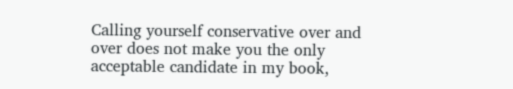Calling yourself conservative over and over does not make you the only acceptable candidate in my book,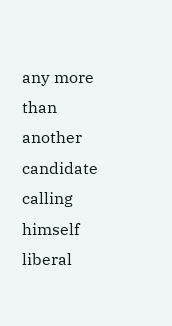any more than another candidate calling himself liberal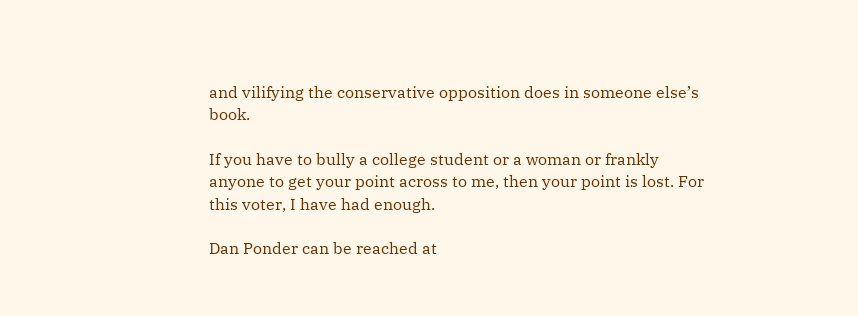and vilifying the conservative opposition does in someone else’s book.

If you have to bully a college student or a woman or frankly anyone to get your point across to me, then your point is lost. For this voter, I have had enough.

Dan Ponder can be reached at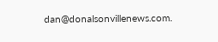dan@donalsonvillenews.com.